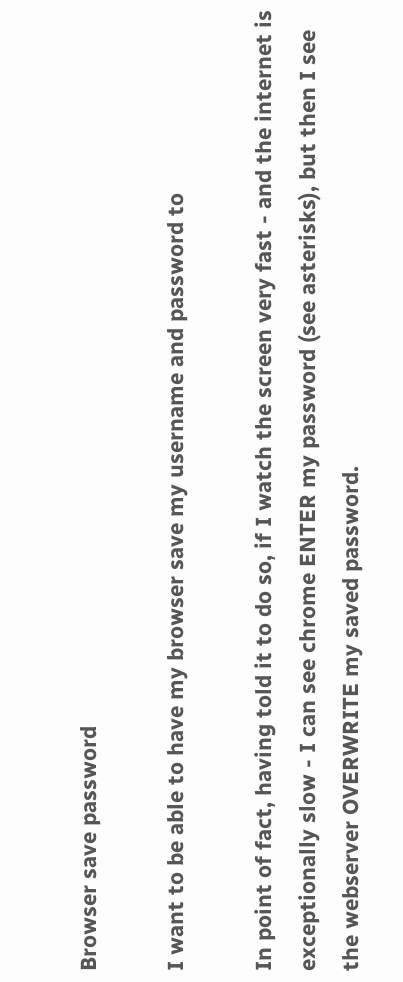Browser save password

I want to be able to have my browser save my username and password to

In point of fact, having told it to do so, if I watch the screen very fast - and the internet is exceptionally slow - I can see chrome ENTER my password (see asterisks), but then I see the webserver OVERWRITE my saved password.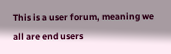This is a user forum, meaning we all are end users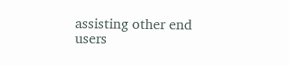assisting other end users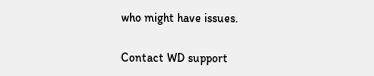who might have issues.

Contact WD support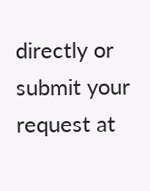directly or submit your request at